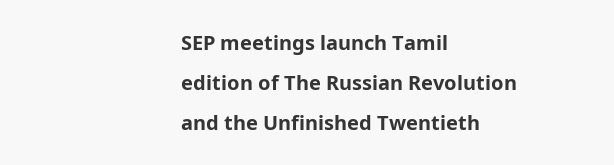SEP meetings launch Tamil edition of The Russian Revolution and the Unfinished Twentieth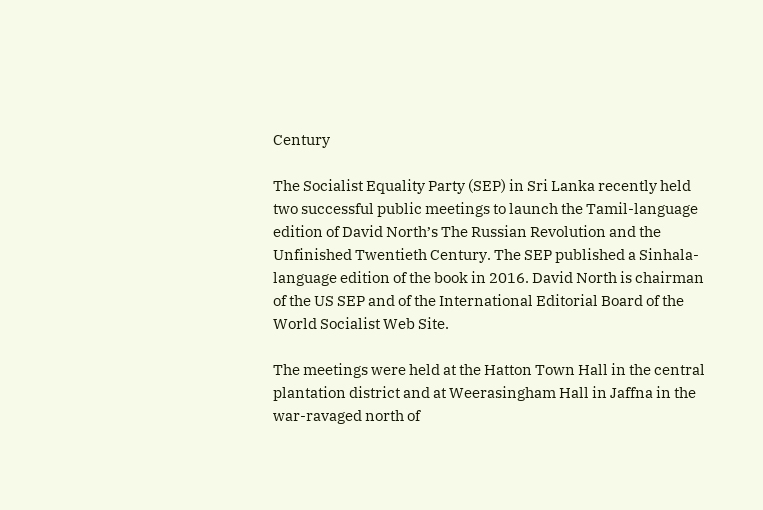Century

The Socialist Equality Party (SEP) in Sri Lanka recently held two successful public meetings to launch the Tamil-language edition of David North’s The Russian Revolution and the Unfinished Twentieth Century. The SEP published a Sinhala-language edition of the book in 2016. David North is chairman of the US SEP and of the International Editorial Board of the World Socialist Web Site.

The meetings were held at the Hatton Town Hall in the central plantation district and at Weerasingham Hall in Jaffna in the war-ravaged north of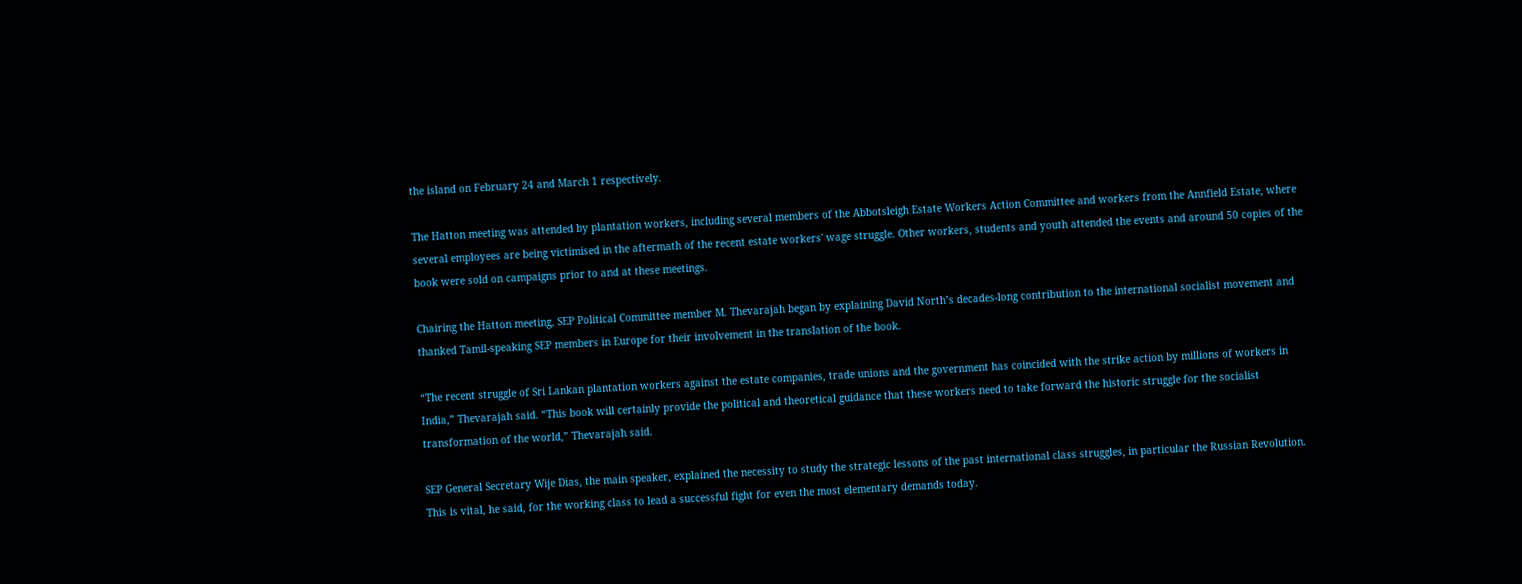the island on February 24 and March 1 respectively.

The Hatton meeting was attended by plantation workers, including several members of the Abbotsleigh Estate Workers Action Committee and workers from the Annfield Estate, where several employees are being victimised in the aftermath of the recent estate workers' wage struggle. Other workers, students and youth attended the events and around 50 copies of the book were sold on campaigns prior to and at these meetings.

Chairing the Hatton meeting, SEP Political Committee member M. Thevarajah began by explaining David North’s decades-long contribution to the international socialist movement and thanked Tamil-speaking SEP members in Europe for their involvement in the translation of the book.

“The recent struggle of Sri Lankan plantation workers against the estate companies, trade unions and the government has coincided with the strike action by millions of workers in India,” Thevarajah said. “This book will certainly provide the political and theoretical guidance that these workers need to take forward the historic struggle for the socialist transformation of the world,” Thevarajah said.

SEP General Secretary Wije Dias, the main speaker, explained the necessity to study the strategic lessons of the past international class struggles, in particular the Russian Revolution. This is vital, he said, for the working class to lead a successful fight for even the most elementary demands today.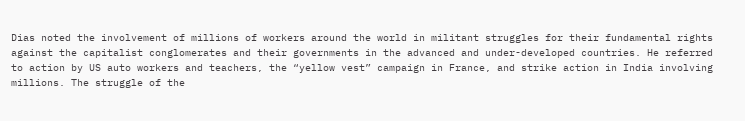Dias noted the involvement of millions of workers around the world in militant struggles for their fundamental rights against the capitalist conglomerates and their governments in the advanced and under-developed countries. He referred to action by US auto workers and teachers, the “yellow vest” campaign in France, and strike action in India involving millions. The struggle of the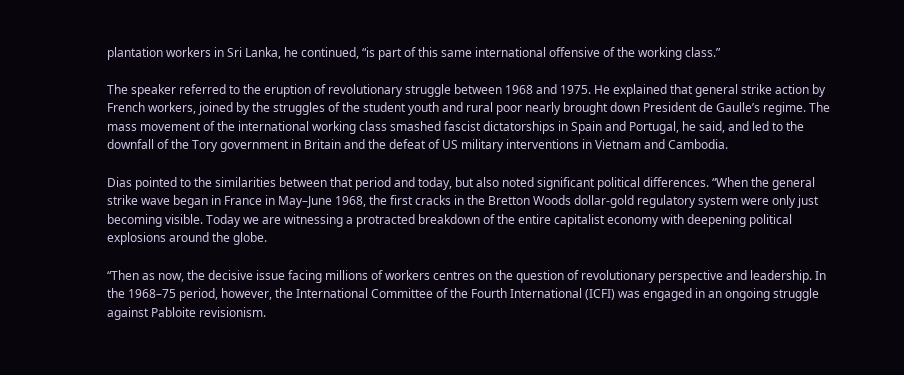plantation workers in Sri Lanka, he continued, “is part of this same international offensive of the working class.”

The speaker referred to the eruption of revolutionary struggle between 1968 and 1975. He explained that general strike action by French workers, joined by the struggles of the student youth and rural poor nearly brought down President de Gaulle’s regime. The mass movement of the international working class smashed fascist dictatorships in Spain and Portugal, he said, and led to the downfall of the Tory government in Britain and the defeat of US military interventions in Vietnam and Cambodia.

Dias pointed to the similarities between that period and today, but also noted significant political differences. “When the general strike wave began in France in May–June 1968, the first cracks in the Bretton Woods dollar-gold regulatory system were only just becoming visible. Today we are witnessing a protracted breakdown of the entire capitalist economy with deepening political explosions around the globe.

“Then as now, the decisive issue facing millions of workers centres on the question of revolutionary perspective and leadership. In the 1968–75 period, however, the International Committee of the Fourth International (ICFI) was engaged in an ongoing struggle against Pabloite revisionism.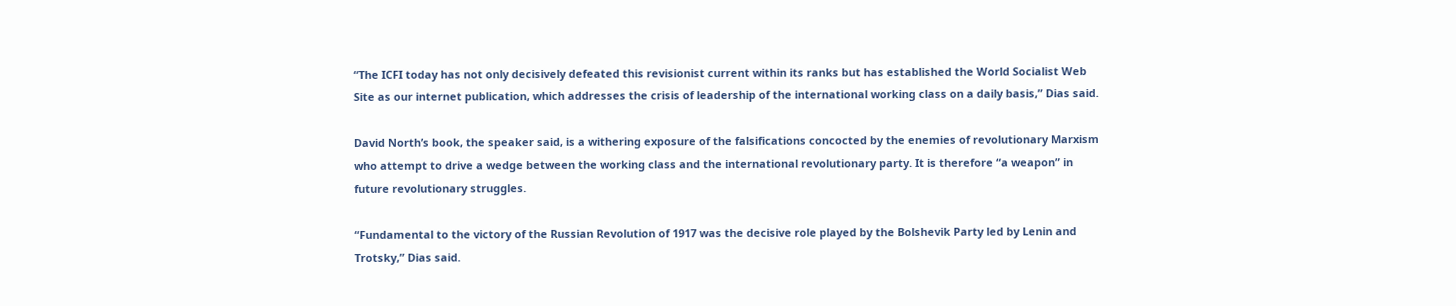“The ICFI today has not only decisively defeated this revisionist current within its ranks but has established the World Socialist Web Site as our internet publication, which addresses the crisis of leadership of the international working class on a daily basis,” Dias said.

David North’s book, the speaker said, is a withering exposure of the falsifications concocted by the enemies of revolutionary Marxism who attempt to drive a wedge between the working class and the international revolutionary party. It is therefore “a weapon” in future revolutionary struggles.

“Fundamental to the victory of the Russian Revolution of 1917 was the decisive role played by the Bolshevik Party led by Lenin and Trotsky,” Dias said.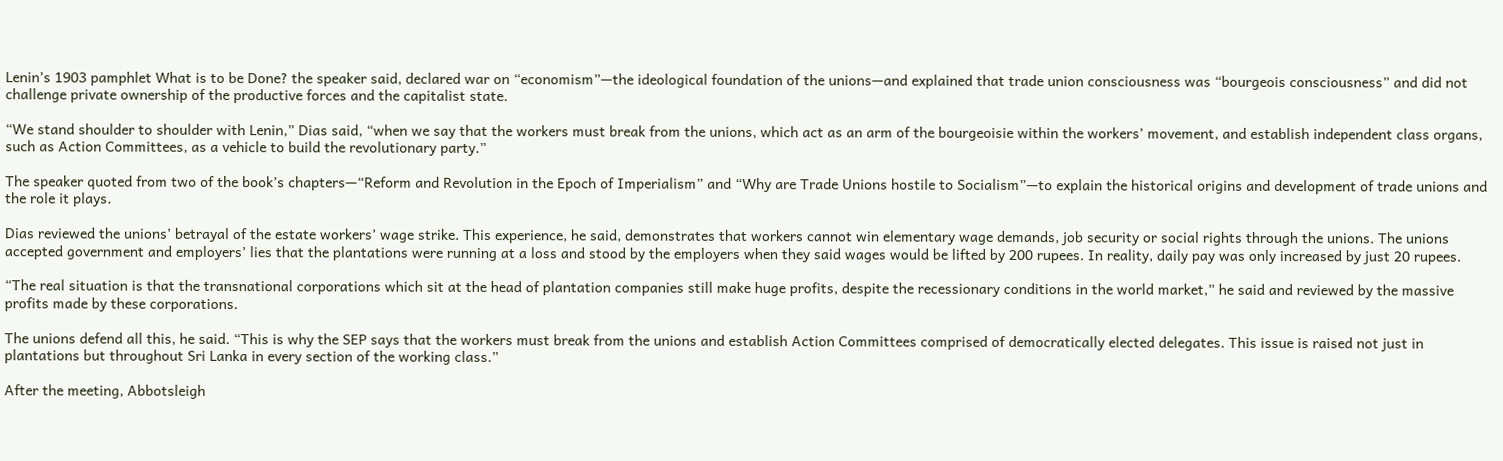Lenin’s 1903 pamphlet What is to be Done? the speaker said, declared war on “economism”—the ideological foundation of the unions—and explained that trade union consciousness was “bourgeois consciousness” and did not challenge private ownership of the productive forces and the capitalist state.

“We stand shoulder to shoulder with Lenin,” Dias said, “when we say that the workers must break from the unions, which act as an arm of the bourgeoisie within the workers’ movement, and establish independent class organs, such as Action Committees, as a vehicle to build the revolutionary party.”

The speaker quoted from two of the book’s chapters—“Reform and Revolution in the Epoch of Imperialism” and “Why are Trade Unions hostile to Socialism”—to explain the historical origins and development of trade unions and the role it plays.

Dias reviewed the unions’ betrayal of the estate workers’ wage strike. This experience, he said, demonstrates that workers cannot win elementary wage demands, job security or social rights through the unions. The unions accepted government and employers’ lies that the plantations were running at a loss and stood by the employers when they said wages would be lifted by 200 rupees. In reality, daily pay was only increased by just 20 rupees.

“The real situation is that the transnational corporations which sit at the head of plantation companies still make huge profits, despite the recessionary conditions in the world market,” he said and reviewed by the massive profits made by these corporations.

The unions defend all this, he said. “This is why the SEP says that the workers must break from the unions and establish Action Committees comprised of democratically elected delegates. This issue is raised not just in plantations but throughout Sri Lanka in every section of the working class.”

After the meeting, Abbotsleigh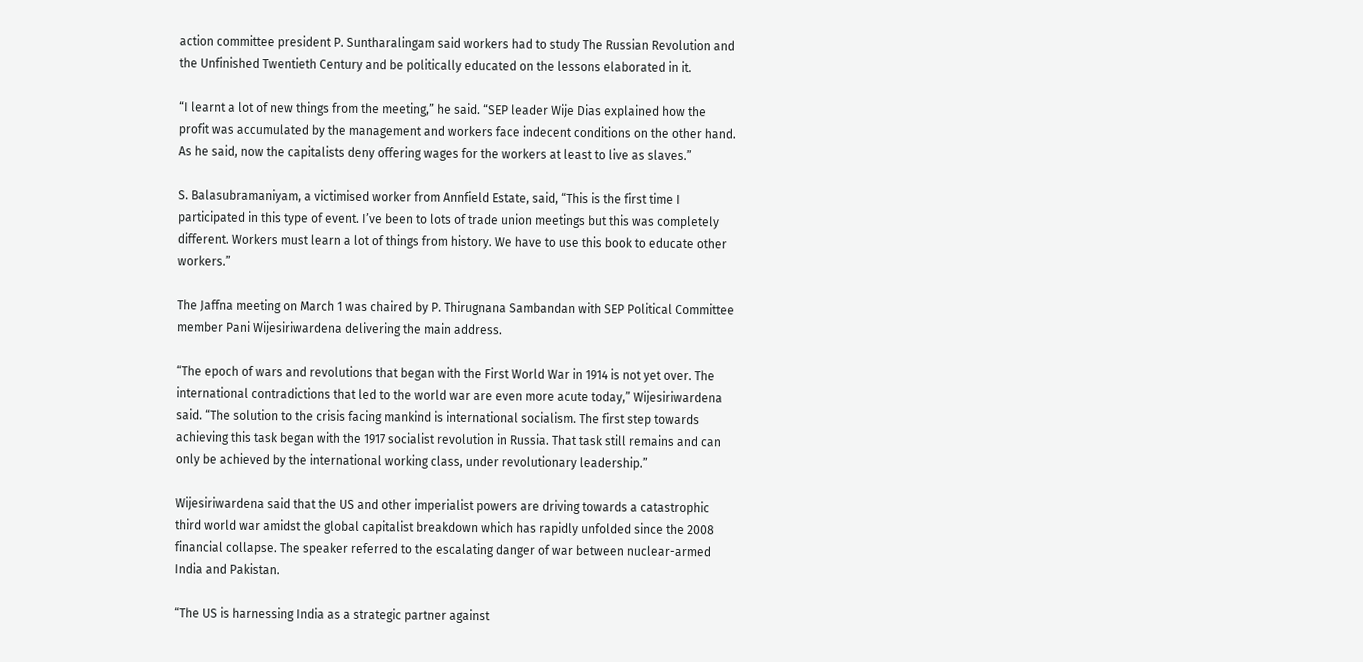action committee president P. Suntharalingam said workers had to study The Russian Revolution and the Unfinished Twentieth Century and be politically educated on the lessons elaborated in it.

“I learnt a lot of new things from the meeting,” he said. “SEP leader Wije Dias explained how the profit was accumulated by the management and workers face indecent conditions on the other hand. As he said, now the capitalists deny offering wages for the workers at least to live as slaves.”

S. Balasubramaniyam, a victimised worker from Annfield Estate, said, “This is the first time I participated in this type of event. I’ve been to lots of trade union meetings but this was completely different. Workers must learn a lot of things from history. We have to use this book to educate other workers.”

The Jaffna meeting on March 1 was chaired by P. Thirugnana Sambandan with SEP Political Committee member Pani Wijesiriwardena delivering the main address.

“The epoch of wars and revolutions that began with the First World War in 1914 is not yet over. The international contradictions that led to the world war are even more acute today,” Wijesiriwardena said. “The solution to the crisis facing mankind is international socialism. The first step towards achieving this task began with the 1917 socialist revolution in Russia. That task still remains and can only be achieved by the international working class, under revolutionary leadership.”

Wijesiriwardena said that the US and other imperialist powers are driving towards a catastrophic third world war amidst the global capitalist breakdown which has rapidly unfolded since the 2008 financial collapse. The speaker referred to the escalating danger of war between nuclear-armed India and Pakistan.

“The US is harnessing India as a strategic partner against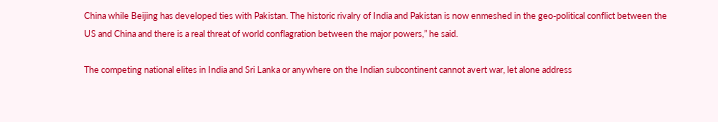China while Beijing has developed ties with Pakistan. The historic rivalry of India and Pakistan is now enmeshed in the geo-political conflict between the US and China and there is a real threat of world conflagration between the major powers,” he said.

The competing national elites in India and Sri Lanka or anywhere on the Indian subcontinent cannot avert war, let alone address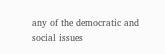any of the democratic and social issues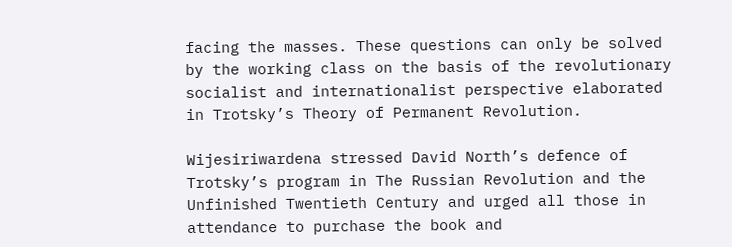facing the masses. These questions can only be solved by the working class on the basis of the revolutionary socialist and internationalist perspective elaborated in Trotsky’s Theory of Permanent Revolution.

Wijesiriwardena stressed David North’s defence of Trotsky’s program in The Russian Revolution and the Unfinished Twentieth Century and urged all those in attendance to purchase the book and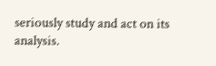seriously study and act on its analysis.